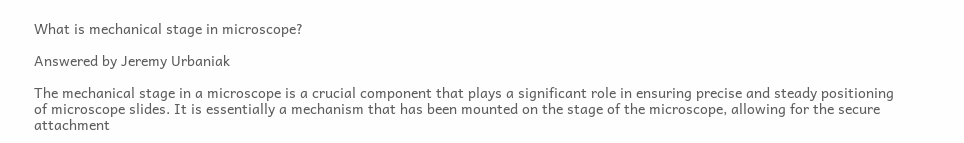What is mechanical stage in microscope?

Answered by Jeremy Urbaniak

The mechanical stage in a microscope is a crucial component that plays a significant role in ensuring precise and steady positioning of microscope slides. It is essentially a mechanism that has been mounted on the stage of the microscope, allowing for the secure attachment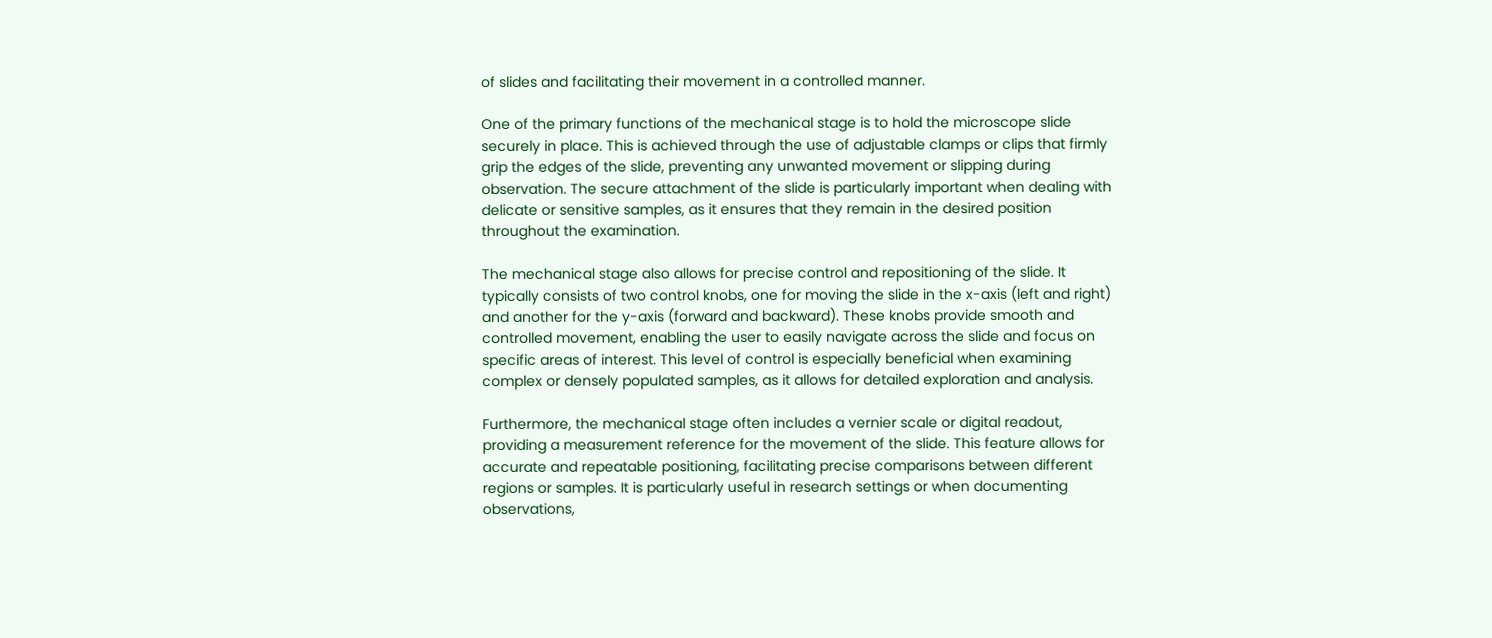of slides and facilitating their movement in a controlled manner.

One of the primary functions of the mechanical stage is to hold the microscope slide securely in place. This is achieved through the use of adjustable clamps or clips that firmly grip the edges of the slide, preventing any unwanted movement or slipping during observation. The secure attachment of the slide is particularly important when dealing with delicate or sensitive samples, as it ensures that they remain in the desired position throughout the examination.

The mechanical stage also allows for precise control and repositioning of the slide. It typically consists of two control knobs, one for moving the slide in the x-axis (left and right) and another for the y-axis (forward and backward). These knobs provide smooth and controlled movement, enabling the user to easily navigate across the slide and focus on specific areas of interest. This level of control is especially beneficial when examining complex or densely populated samples, as it allows for detailed exploration and analysis.

Furthermore, the mechanical stage often includes a vernier scale or digital readout, providing a measurement reference for the movement of the slide. This feature allows for accurate and repeatable positioning, facilitating precise comparisons between different regions or samples. It is particularly useful in research settings or when documenting observations,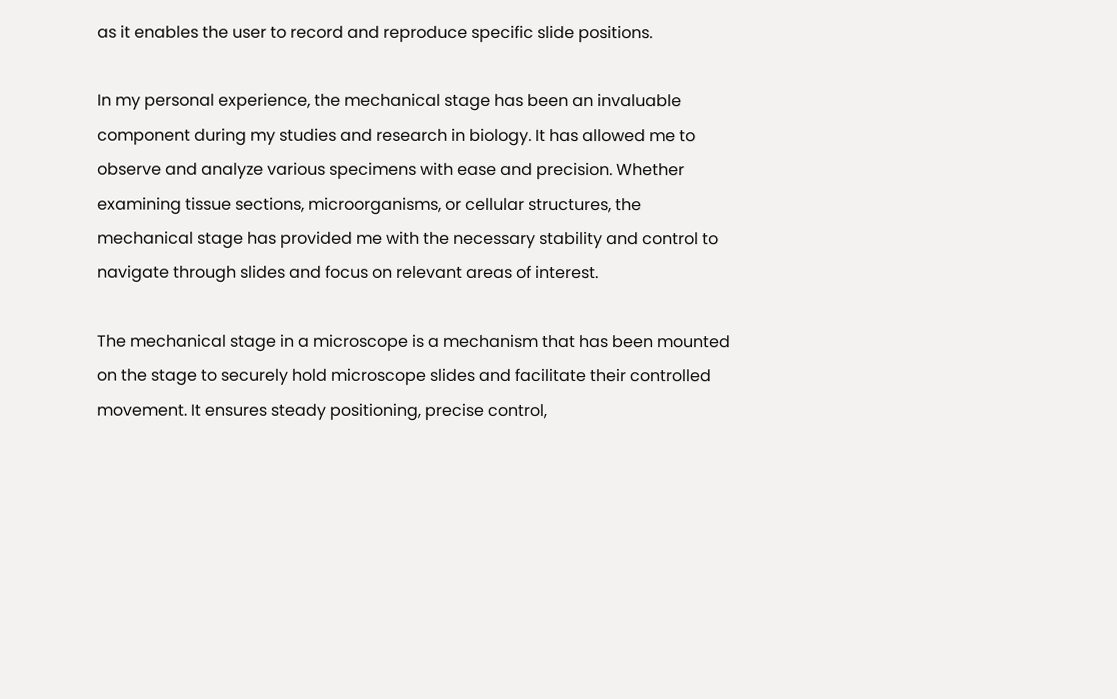as it enables the user to record and reproduce specific slide positions.

In my personal experience, the mechanical stage has been an invaluable component during my studies and research in biology. It has allowed me to observe and analyze various specimens with ease and precision. Whether examining tissue sections, microorganisms, or cellular structures, the mechanical stage has provided me with the necessary stability and control to navigate through slides and focus on relevant areas of interest.

The mechanical stage in a microscope is a mechanism that has been mounted on the stage to securely hold microscope slides and facilitate their controlled movement. It ensures steady positioning, precise control,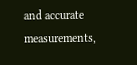and accurate measurements,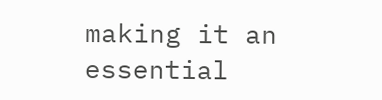making it an essential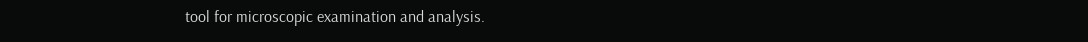tool for microscopic examination and analysis.